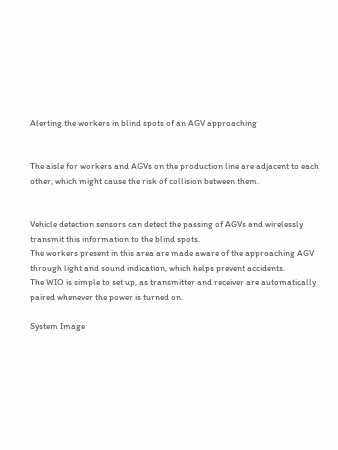Alerting the workers in blind spots of an AGV approaching


The aisle for workers and AGVs on the production line are adjacent to each other, which might cause the risk of collision between them.


Vehicle detection sensors can detect the passing of AGVs and wirelessly transmit this information to the blind spots.
The workers present in this area are made aware of the approaching AGV through light and sound indication, which helps prevent accidents.
The WIO is simple to set up, as transmitter and receiver are automatically paired whenever the power is turned on.

System Image